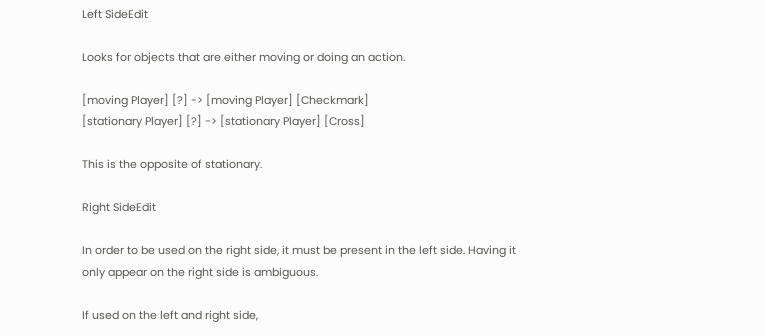Left SideEdit

Looks for objects that are either moving or doing an action.

[moving Player] [?] -> [moving Player] [Checkmark]
[stationary Player] [?] -> [stationary Player] [Cross]

This is the opposite of stationary.

Right SideEdit

In order to be used on the right side, it must be present in the left side. Having it only appear on the right side is ambiguous.

If used on the left and right side,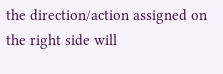the direction/action assigned on the right side will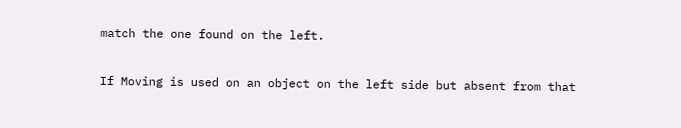match the one found on the left.

If Moving is used on an object on the left side but absent from that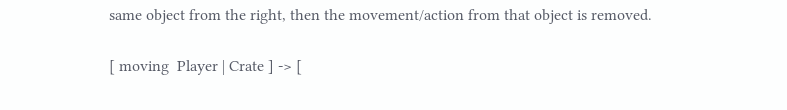same object from the right, then the movement/action from that object is removed.

[ moving  Player | Crate ] -> [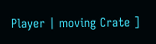Player | moving Crate ]